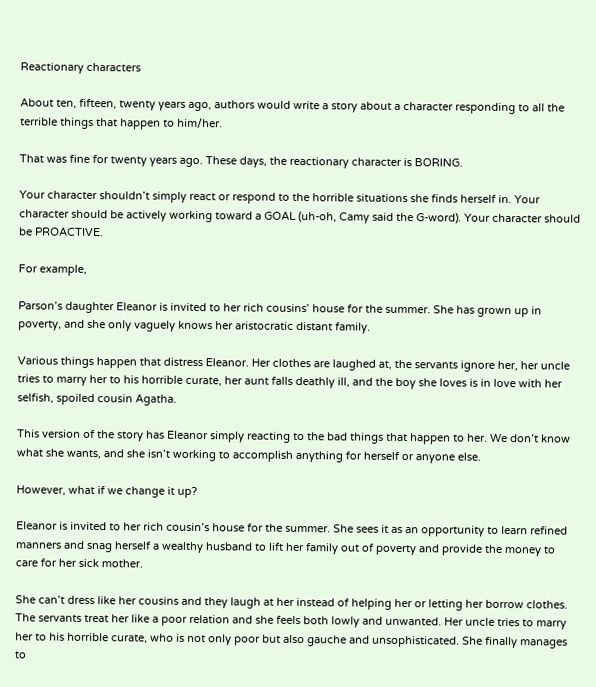Reactionary characters

About ten, fifteen, twenty years ago, authors would write a story about a character responding to all the terrible things that happen to him/her.

That was fine for twenty years ago. These days, the reactionary character is BORING.

Your character shouldn’t simply react or respond to the horrible situations she finds herself in. Your character should be actively working toward a GOAL (uh-oh, Camy said the G-word). Your character should be PROACTIVE.

For example,

Parson’s daughter Eleanor is invited to her rich cousins’ house for the summer. She has grown up in poverty, and she only vaguely knows her aristocratic distant family.

Various things happen that distress Eleanor. Her clothes are laughed at, the servants ignore her, her uncle tries to marry her to his horrible curate, her aunt falls deathly ill, and the boy she loves is in love with her selfish, spoiled cousin Agatha.

This version of the story has Eleanor simply reacting to the bad things that happen to her. We don’t know what she wants, and she isn’t working to accomplish anything for herself or anyone else.

However, what if we change it up?

Eleanor is invited to her rich cousin’s house for the summer. She sees it as an opportunity to learn refined manners and snag herself a wealthy husband to lift her family out of poverty and provide the money to care for her sick mother.

She can’t dress like her cousins and they laugh at her instead of helping her or letting her borrow clothes. The servants treat her like a poor relation and she feels both lowly and unwanted. Her uncle tries to marry her to his horrible curate, who is not only poor but also gauche and unsophisticated. She finally manages to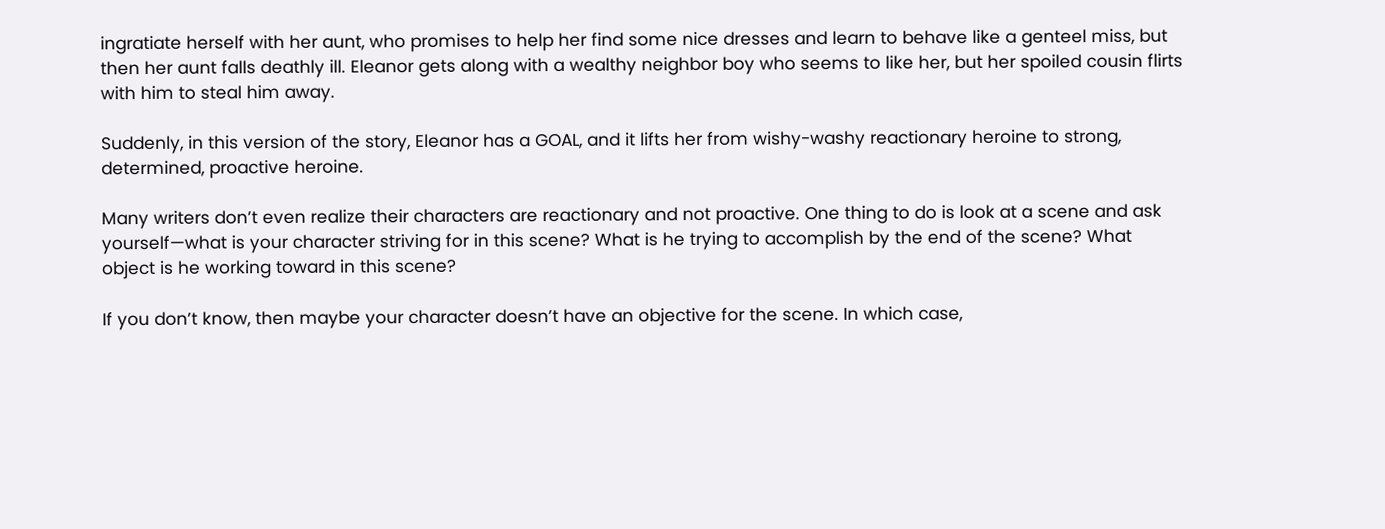ingratiate herself with her aunt, who promises to help her find some nice dresses and learn to behave like a genteel miss, but then her aunt falls deathly ill. Eleanor gets along with a wealthy neighbor boy who seems to like her, but her spoiled cousin flirts with him to steal him away.

Suddenly, in this version of the story, Eleanor has a GOAL, and it lifts her from wishy-washy reactionary heroine to strong, determined, proactive heroine.

Many writers don’t even realize their characters are reactionary and not proactive. One thing to do is look at a scene and ask yourself—what is your character striving for in this scene? What is he trying to accomplish by the end of the scene? What object is he working toward in this scene?

If you don’t know, then maybe your character doesn’t have an objective for the scene. In which case,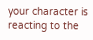your character is reacting to the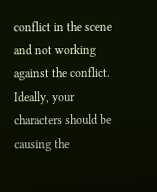conflict in the scene and not working against the conflict. Ideally, your characters should be causing the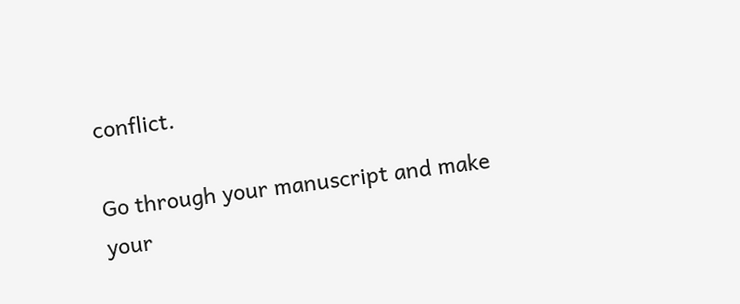conflict.

Go through your manuscript and make your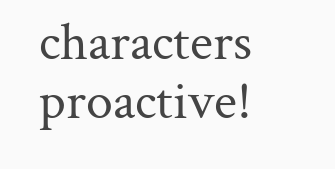characters proactive!